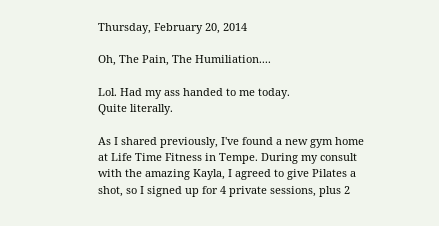Thursday, February 20, 2014

Oh, The Pain, The Humiliation....

Lol. Had my ass handed to me today.
Quite literally.

As I shared previously, I've found a new gym home at Life Time Fitness in Tempe. During my consult with the amazing Kayla, I agreed to give Pilates a shot, so I signed up for 4 private sessions, plus 2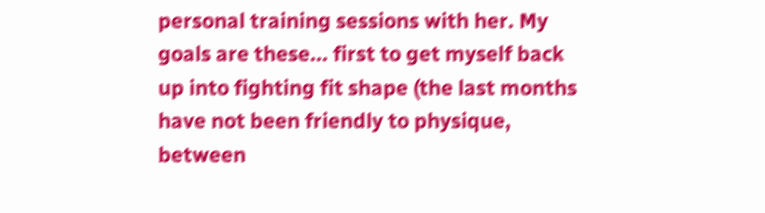personal training sessions with her. My goals are these... first to get myself back up into fighting fit shape (the last months have not been friendly to physique, between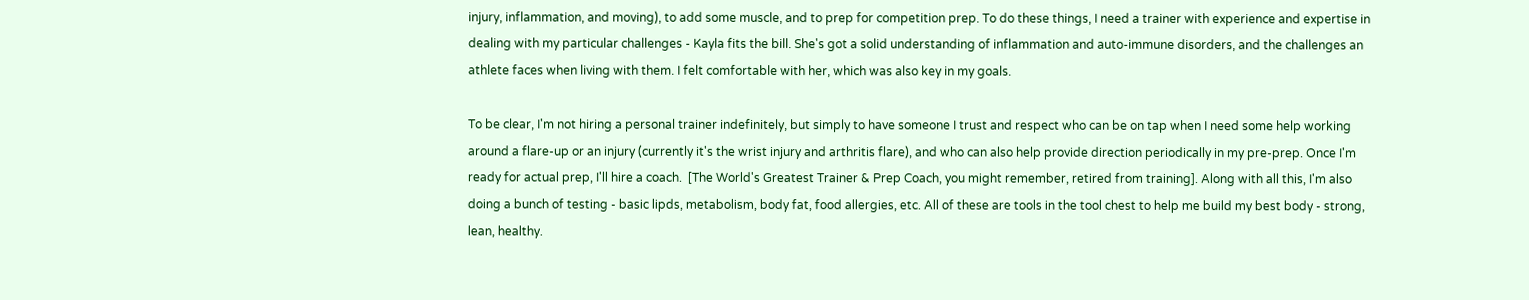injury, inflammation, and moving), to add some muscle, and to prep for competition prep. To do these things, I need a trainer with experience and expertise in dealing with my particular challenges - Kayla fits the bill. She's got a solid understanding of inflammation and auto-immune disorders, and the challenges an athlete faces when living with them. I felt comfortable with her, which was also key in my goals.

To be clear, I'm not hiring a personal trainer indefinitely, but simply to have someone I trust and respect who can be on tap when I need some help working around a flare-up or an injury (currently it's the wrist injury and arthritis flare), and who can also help provide direction periodically in my pre-prep. Once I'm ready for actual prep, I'll hire a coach.  [The World's Greatest Trainer & Prep Coach, you might remember, retired from training]. Along with all this, I'm also doing a bunch of testing - basic lipds, metabolism, body fat, food allergies, etc. All of these are tools in the tool chest to help me build my best body - strong, lean, healthy.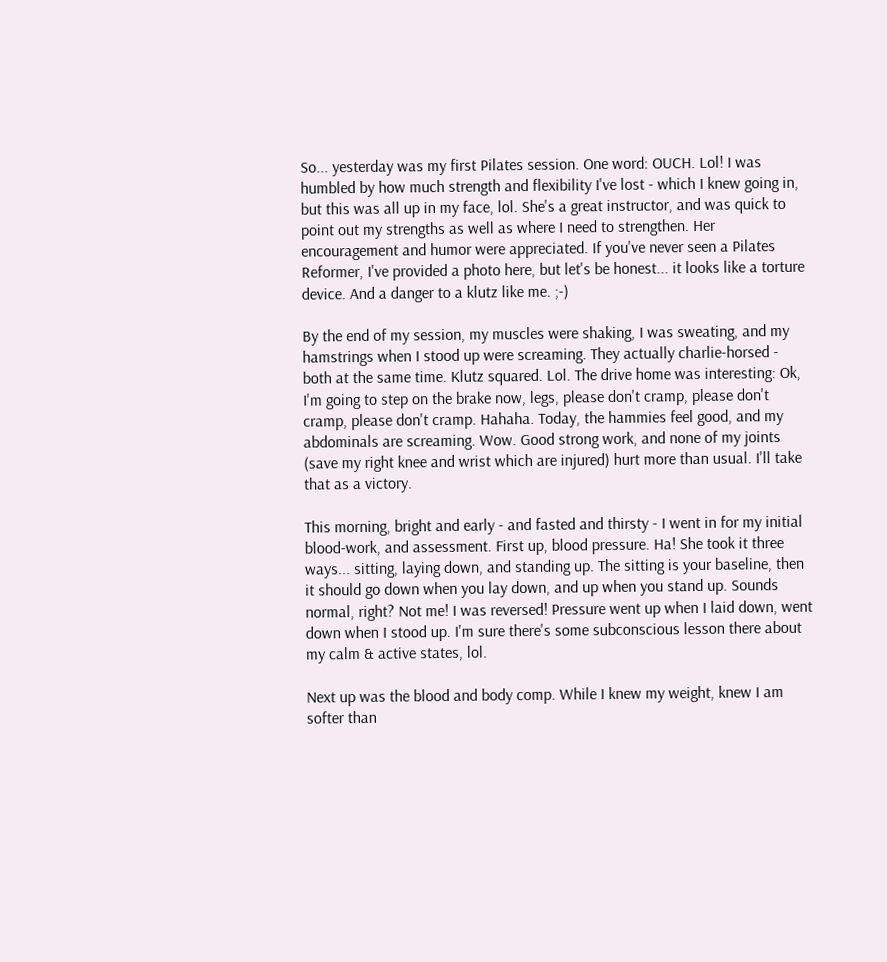So... yesterday was my first Pilates session. One word: OUCH. Lol! I was humbled by how much strength and flexibility I've lost - which I knew going in, but this was all up in my face, lol. She's a great instructor, and was quick to point out my strengths as well as where I need to strengthen. Her encouragement and humor were appreciated. If you've never seen a Pilates Reformer, I've provided a photo here, but let's be honest... it looks like a torture device. And a danger to a klutz like me. ;-)

By the end of my session, my muscles were shaking, I was sweating, and my hamstrings when I stood up were screaming. They actually charlie-horsed - both at the same time. Klutz squared. Lol. The drive home was interesting: Ok, I'm going to step on the brake now, legs, please don't cramp, please don't cramp, please don't cramp. Hahaha. Today, the hammies feel good, and my abdominals are screaming. Wow. Good strong work, and none of my joints (save my right knee and wrist which are injured) hurt more than usual. I'll take that as a victory.

This morning, bright and early - and fasted and thirsty - I went in for my initial blood-work, and assessment. First up, blood pressure. Ha! She took it three ways... sitting, laying down, and standing up. The sitting is your baseline, then it should go down when you lay down, and up when you stand up. Sounds normal, right? Not me! I was reversed! Pressure went up when I laid down, went down when I stood up. I'm sure there's some subconscious lesson there about my calm & active states, lol.

Next up was the blood and body comp. While I knew my weight, knew I am softer than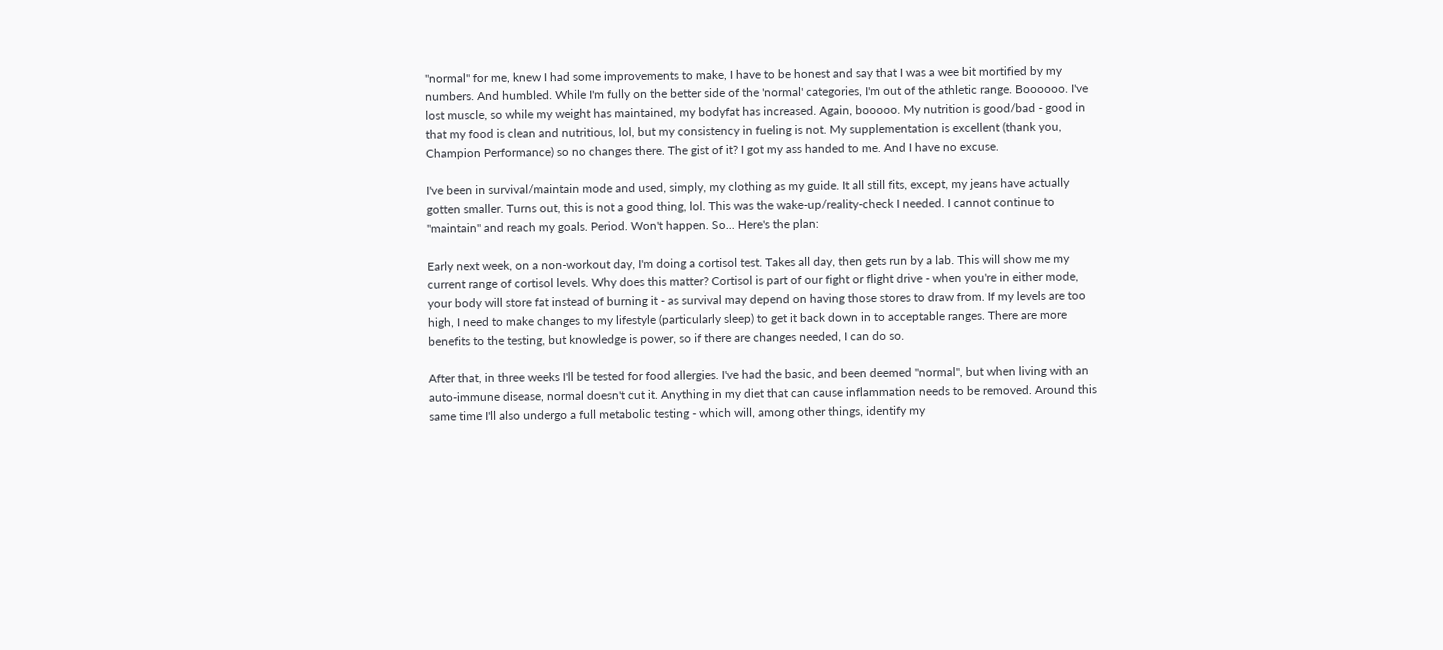"normal" for me, knew I had some improvements to make, I have to be honest and say that I was a wee bit mortified by my numbers. And humbled. While I'm fully on the better side of the 'normal' categories, I'm out of the athletic range. Boooooo. I've lost muscle, so while my weight has maintained, my bodyfat has increased. Again, booooo. My nutrition is good/bad - good in that my food is clean and nutritious, lol, but my consistency in fueling is not. My supplementation is excellent (thank you, Champion Performance) so no changes there. The gist of it? I got my ass handed to me. And I have no excuse.

I've been in survival/maintain mode and used, simply, my clothing as my guide. It all still fits, except, my jeans have actually gotten smaller. Turns out, this is not a good thing, lol. This was the wake-up/reality-check I needed. I cannot continue to "maintain" and reach my goals. Period. Won't happen. So... Here's the plan:

Early next week, on a non-workout day, I'm doing a cortisol test. Takes all day, then gets run by a lab. This will show me my current range of cortisol levels. Why does this matter? Cortisol is part of our fight or flight drive - when you're in either mode,  your body will store fat instead of burning it - as survival may depend on having those stores to draw from. If my levels are too high, I need to make changes to my lifestyle (particularly sleep) to get it back down in to acceptable ranges. There are more benefits to the testing, but knowledge is power, so if there are changes needed, I can do so.

After that, in three weeks I'll be tested for food allergies. I've had the basic, and been deemed "normal", but when living with an auto-immune disease, normal doesn't cut it. Anything in my diet that can cause inflammation needs to be removed. Around this same time I'll also undergo a full metabolic testing - which will, among other things, identify my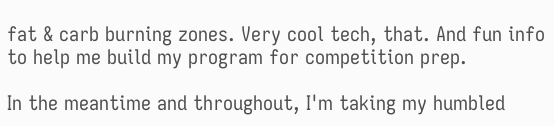fat & carb burning zones. Very cool tech, that. And fun info to help me build my program for competition prep.

In the meantime and throughout, I'm taking my humbled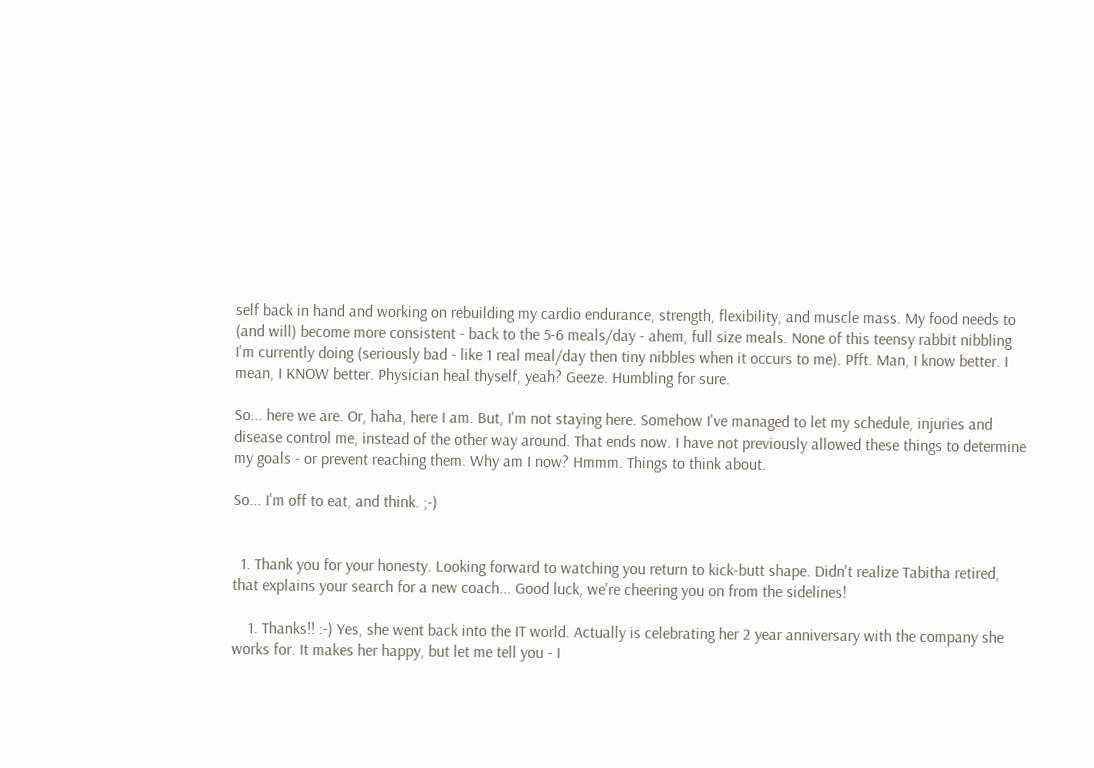self back in hand and working on rebuilding my cardio endurance, strength, flexibility, and muscle mass. My food needs to (and will) become more consistent - back to the 5-6 meals/day - ahem, full size meals. None of this teensy rabbit nibbling I'm currently doing (seriously bad - like 1 real meal/day then tiny nibbles when it occurs to me). Pfft. Man, I know better. I mean, I KNOW better. Physician heal thyself, yeah? Geeze. Humbling for sure.

So... here we are. Or, haha, here I am. But, I'm not staying here. Somehow I've managed to let my schedule, injuries and disease control me, instead of the other way around. That ends now. I have not previously allowed these things to determine my goals - or prevent reaching them. Why am I now? Hmmm. Things to think about.

So... I'm off to eat, and think. ;-)


  1. Thank you for your honesty. Looking forward to watching you return to kick-butt shape. Didn't realize Tabitha retired, that explains your search for a new coach... Good luck, we're cheering you on from the sidelines!

    1. Thanks!! :-) Yes, she went back into the IT world. Actually is celebrating her 2 year anniversary with the company she works for. It makes her happy, but let me tell you - I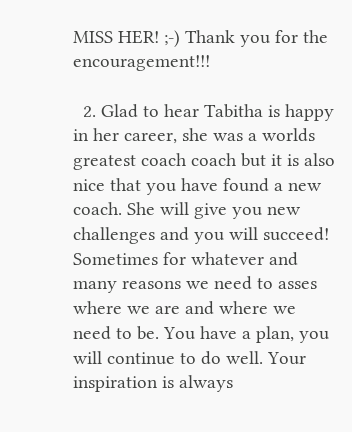MISS HER! ;-) Thank you for the encouragement!!!

  2. Glad to hear Tabitha is happy in her career, she was a worlds greatest coach coach but it is also nice that you have found a new coach. She will give you new challenges and you will succeed! Sometimes for whatever and many reasons we need to asses where we are and where we need to be. You have a plan, you will continue to do well. Your inspiration is always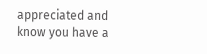appreciated and know you have a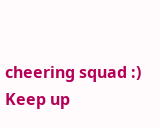cheering squad :) Keep up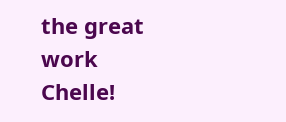the great work Chelle!